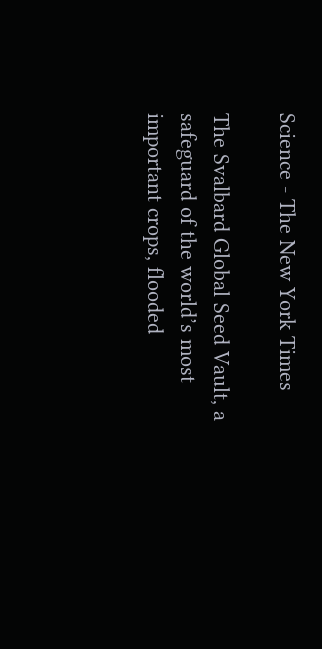Science - The New York Times

The Svalbard Global Seed Vault, a safeguard of the world’s most important crops, flooded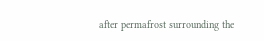after permafrost surrounding the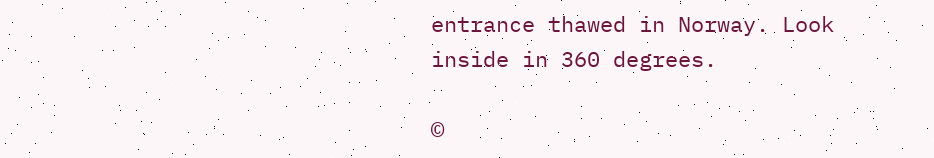entrance thawed in Norway. Look inside in 360 degrees.

©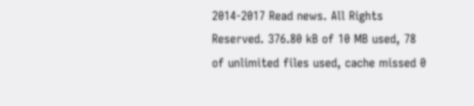2014-2017 Read news. All Rights Reserved. 376.80 kB of 10 MB used, 78 of unlimited files used, cache missed 0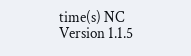time(s) NC Version 1.1.5